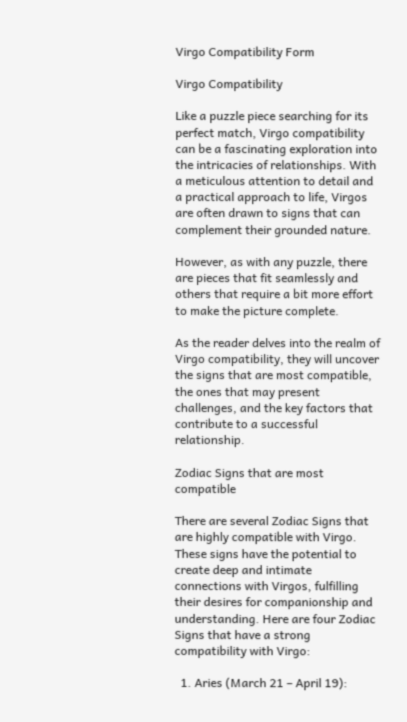Virgo Compatibility Form

Virgo Compatibility

Like a puzzle piece searching for its perfect match, Virgo compatibility can be a fascinating exploration into the intricacies of relationships. With a meticulous attention to detail and a practical approach to life, Virgos are often drawn to signs that can complement their grounded nature.

However, as with any puzzle, there are pieces that fit seamlessly and others that require a bit more effort to make the picture complete.

As the reader delves into the realm of Virgo compatibility, they will uncover the signs that are most compatible, the ones that may present challenges, and the key factors that contribute to a successful relationship.

Zodiac Signs that are most compatible

There are several Zodiac Signs that are highly compatible with Virgo. These signs have the potential to create deep and intimate connections with Virgos, fulfilling their desires for companionship and understanding. Here are four Zodiac Signs that have a strong compatibility with Virgo:

  1. Aries (March 21 – April 19):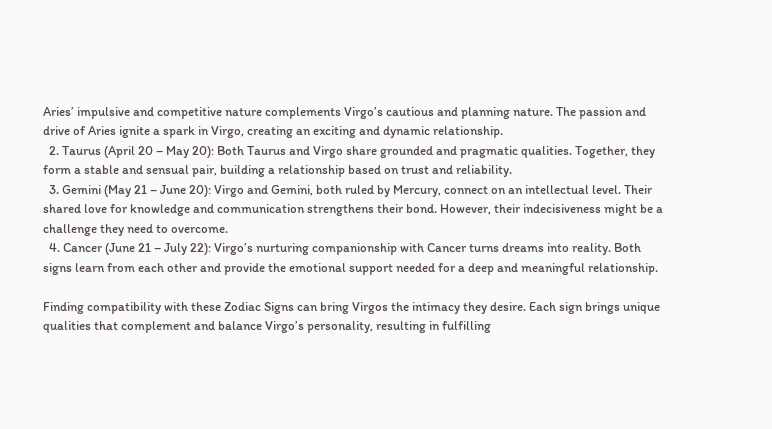Aries’ impulsive and competitive nature complements Virgo’s cautious and planning nature. The passion and drive of Aries ignite a spark in Virgo, creating an exciting and dynamic relationship.
  2. Taurus (April 20 – May 20): Both Taurus and Virgo share grounded and pragmatic qualities. Together, they form a stable and sensual pair, building a relationship based on trust and reliability.
  3. Gemini (May 21 – June 20): Virgo and Gemini, both ruled by Mercury, connect on an intellectual level. Their shared love for knowledge and communication strengthens their bond. However, their indecisiveness might be a challenge they need to overcome.
  4. Cancer (June 21 – July 22): Virgo’s nurturing companionship with Cancer turns dreams into reality. Both signs learn from each other and provide the emotional support needed for a deep and meaningful relationship.

Finding compatibility with these Zodiac Signs can bring Virgos the intimacy they desire. Each sign brings unique qualities that complement and balance Virgo’s personality, resulting in fulfilling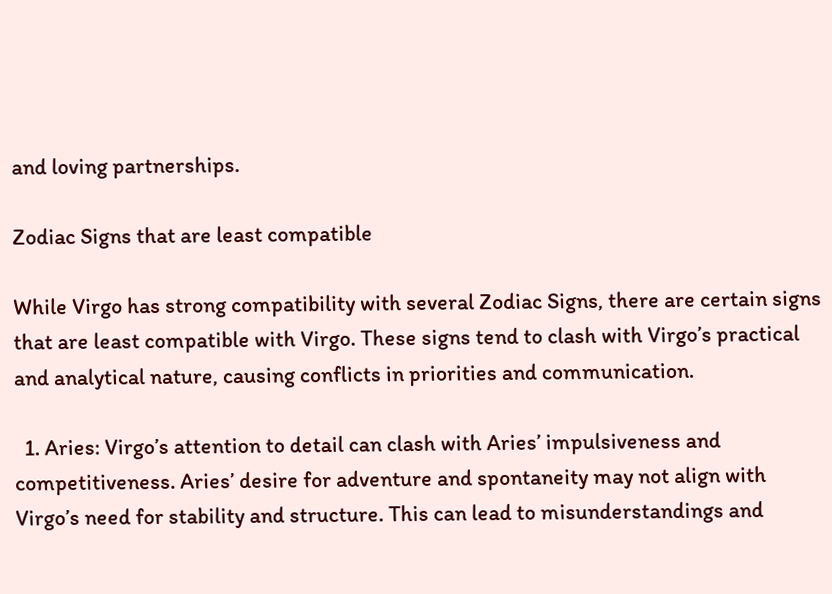and loving partnerships.

Zodiac Signs that are least compatible

While Virgo has strong compatibility with several Zodiac Signs, there are certain signs that are least compatible with Virgo. These signs tend to clash with Virgo’s practical and analytical nature, causing conflicts in priorities and communication.

  1. Aries: Virgo’s attention to detail can clash with Aries’ impulsiveness and competitiveness. Aries’ desire for adventure and spontaneity may not align with Virgo’s need for stability and structure. This can lead to misunderstandings and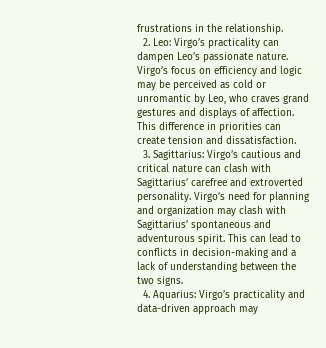frustrations in the relationship.
  2. Leo: Virgo’s practicality can dampen Leo’s passionate nature. Virgo’s focus on efficiency and logic may be perceived as cold or unromantic by Leo, who craves grand gestures and displays of affection. This difference in priorities can create tension and dissatisfaction.
  3. Sagittarius: Virgo’s cautious and critical nature can clash with Sagittarius’ carefree and extroverted personality. Virgo’s need for planning and organization may clash with Sagittarius’ spontaneous and adventurous spirit. This can lead to conflicts in decision-making and a lack of understanding between the two signs.
  4. Aquarius: Virgo’s practicality and data-driven approach may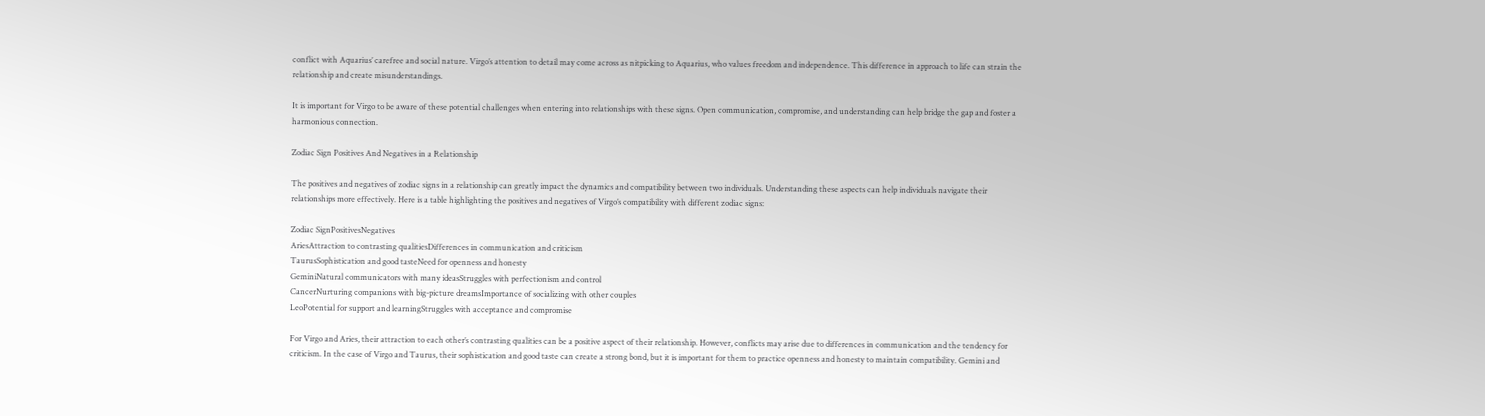conflict with Aquarius’ carefree and social nature. Virgo’s attention to detail may come across as nitpicking to Aquarius, who values freedom and independence. This difference in approach to life can strain the relationship and create misunderstandings.

It is important for Virgo to be aware of these potential challenges when entering into relationships with these signs. Open communication, compromise, and understanding can help bridge the gap and foster a harmonious connection.

Zodiac Sign Positives And Negatives in a Relationship

The positives and negatives of zodiac signs in a relationship can greatly impact the dynamics and compatibility between two individuals. Understanding these aspects can help individuals navigate their relationships more effectively. Here is a table highlighting the positives and negatives of Virgo’s compatibility with different zodiac signs:

Zodiac SignPositivesNegatives
AriesAttraction to contrasting qualitiesDifferences in communication and criticism
TaurusSophistication and good tasteNeed for openness and honesty
GeminiNatural communicators with many ideasStruggles with perfectionism and control
CancerNurturing companions with big-picture dreamsImportance of socializing with other couples
LeoPotential for support and learningStruggles with acceptance and compromise

For Virgo and Aries, their attraction to each other’s contrasting qualities can be a positive aspect of their relationship. However, conflicts may arise due to differences in communication and the tendency for criticism. In the case of Virgo and Taurus, their sophistication and good taste can create a strong bond, but it is important for them to practice openness and honesty to maintain compatibility. Gemini and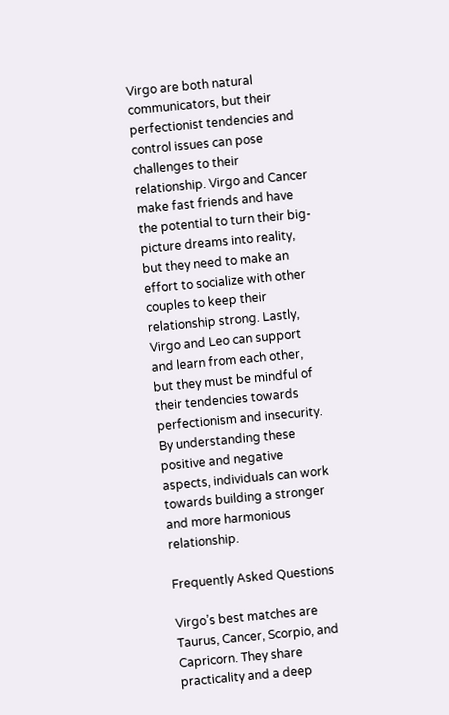Virgo are both natural communicators, but their perfectionist tendencies and control issues can pose challenges to their relationship. Virgo and Cancer make fast friends and have the potential to turn their big-picture dreams into reality, but they need to make an effort to socialize with other couples to keep their relationship strong. Lastly, Virgo and Leo can support and learn from each other, but they must be mindful of their tendencies towards perfectionism and insecurity. By understanding these positive and negative aspects, individuals can work towards building a stronger and more harmonious relationship.

Frequently Asked Questions

Virgo’s best matches are Taurus, Cancer, Scorpio, and Capricorn. They share practicality and a deep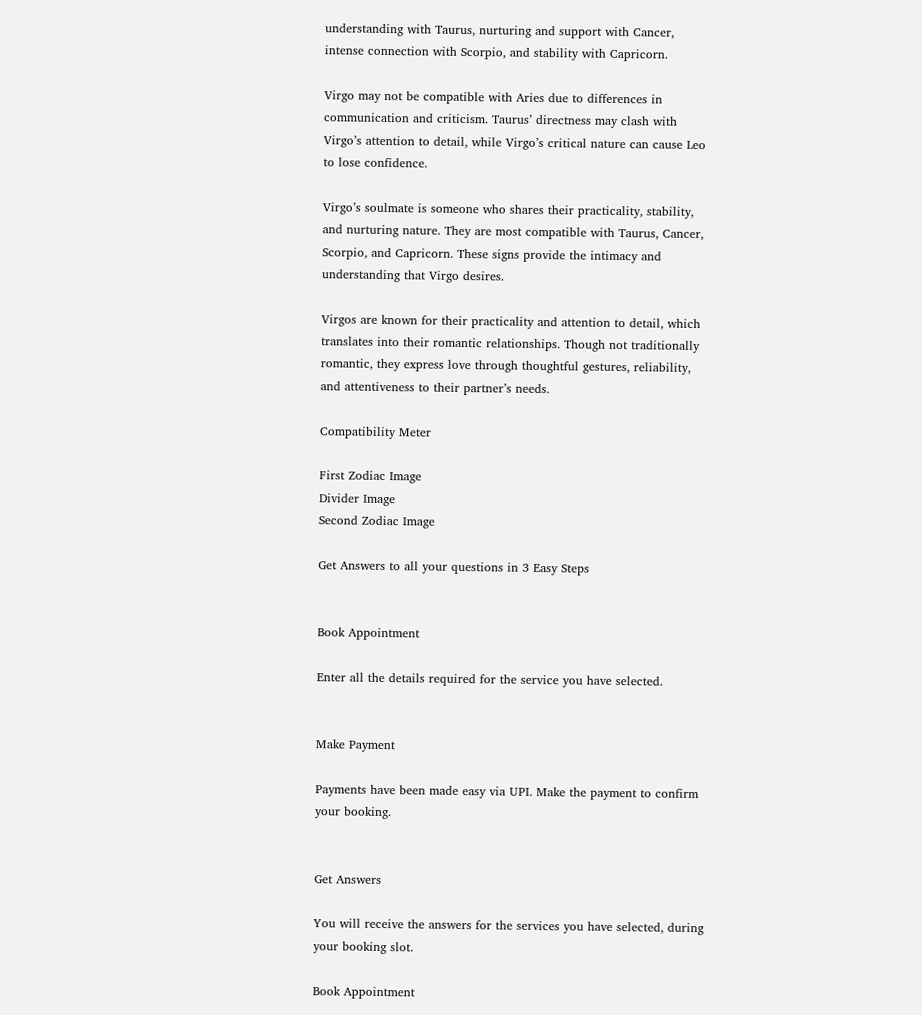understanding with Taurus, nurturing and support with Cancer, intense connection with Scorpio, and stability with Capricorn.

Virgo may not be compatible with Aries due to differences in communication and criticism. Taurus’ directness may clash with Virgo’s attention to detail, while Virgo’s critical nature can cause Leo to lose confidence.

Virgo’s soulmate is someone who shares their practicality, stability, and nurturing nature. They are most compatible with Taurus, Cancer, Scorpio, and Capricorn. These signs provide the intimacy and understanding that Virgo desires.

Virgos are known for their practicality and attention to detail, which translates into their romantic relationships. Though not traditionally romantic, they express love through thoughtful gestures, reliability, and attentiveness to their partner’s needs.

Compatibility Meter

First Zodiac Image
Divider Image
Second Zodiac Image

Get Answers to all your questions in 3 Easy Steps


Book Appointment

Enter all the details required for the service you have selected.


Make Payment

Payments have been made easy via UPI. Make the payment to confirm your booking.


Get Answers

You will receive the answers for the services you have selected, during your booking slot.

Book Appointment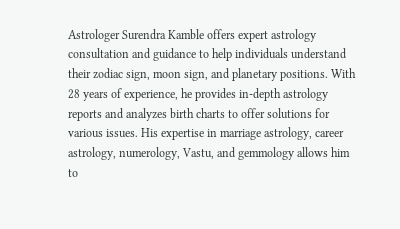Astrologer Surendra Kamble offers expert astrology consultation and guidance to help individuals understand their zodiac sign, moon sign, and planetary positions. With 28 years of experience, he provides in-depth astrology reports and analyzes birth charts to offer solutions for various issues. His expertise in marriage astrology, career astrology, numerology, Vastu, and gemmology allows him to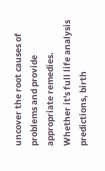uncover the root causes of problems and provide appropriate remedies. Whether it's full life analysis predictions, birth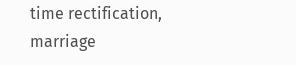time rectification, marriage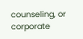counseling, or corporate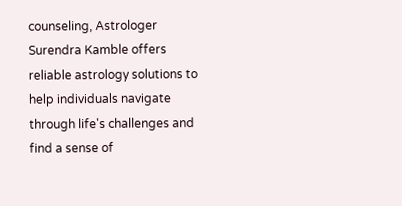counseling, Astrologer Surendra Kamble offers reliable astrology solutions to help individuals navigate through life's challenges and find a sense of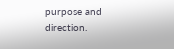purpose and direction.